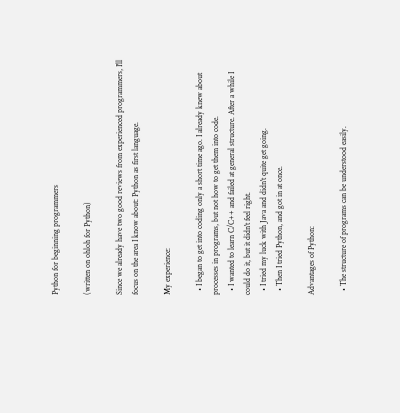Python for beginning programmers

(written on ohloh for Python)

Since we already have two good reviews from experienced programmers, I'll focus on the area I know about: Python as first language.

My experience:

  • I began to get into coding only a short time ago. I already knew about processes in programs, but not how to get them into code.
  • I wanted to learn C/C++ and failed at general structure. After a while I could do it, but it didn't feel right.
  • I tried my luck with Java and didn't quite get going.
  • Then I tried Python, and got in at once.

Advantages of Python:

  • The structure of programs can be understood easily.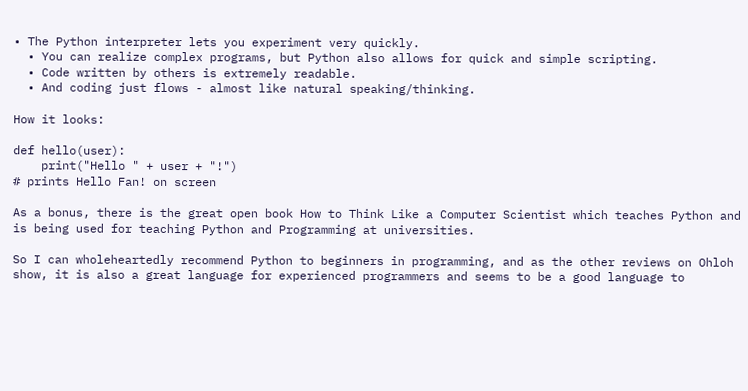• The Python interpreter lets you experiment very quickly.
  • You can realize complex programs, but Python also allows for quick and simple scripting.
  • Code written by others is extremely readable.
  • And coding just flows - almost like natural speaking/thinking.

How it looks:

def hello(user):
    print("Hello " + user + "!")
# prints Hello Fan! on screen

As a bonus, there is the great open book How to Think Like a Computer Scientist which teaches Python and is being used for teaching Python and Programming at universities.

So I can wholeheartedly recommend Python to beginners in programming, and as the other reviews on Ohloh show, it is also a great language for experienced programmers and seems to be a good language to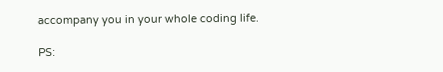accompany you in your whole coding life.

PS: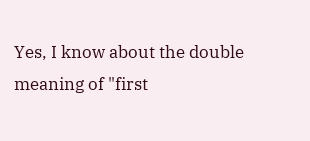Yes, I know about the double meaning of "first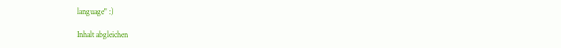language" :)

Inhalt abgleichen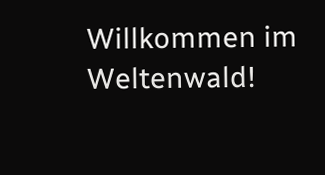Willkommen im Weltenwald!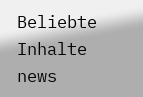Beliebte Inhalte news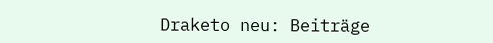Draketo neu: Beiträge